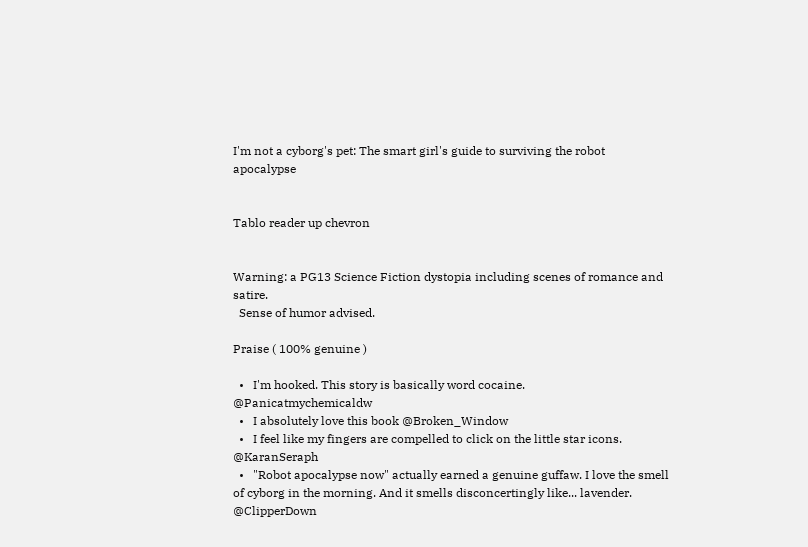I'm not a cyborg's pet: The smart girl's guide to surviving the robot apocalypse


Tablo reader up chevron


Warning: a PG13 Science Fiction dystopia including scenes of romance and satire.
  Sense of humor advised.

Praise ( 100% genuine )

  •   I'm hooked. This story is basically word cocaine.  @Panicatmychemicaldw
  •   I absolutely love this book @Broken_Window
  •   I feel like my fingers are compelled to click on the little star icons. @KaranSeraph
  •   "Robot apocalypse now" actually earned a genuine guffaw. I love the smell of cyborg in the morning. And it smells disconcertingly like... lavender. @ClipperDown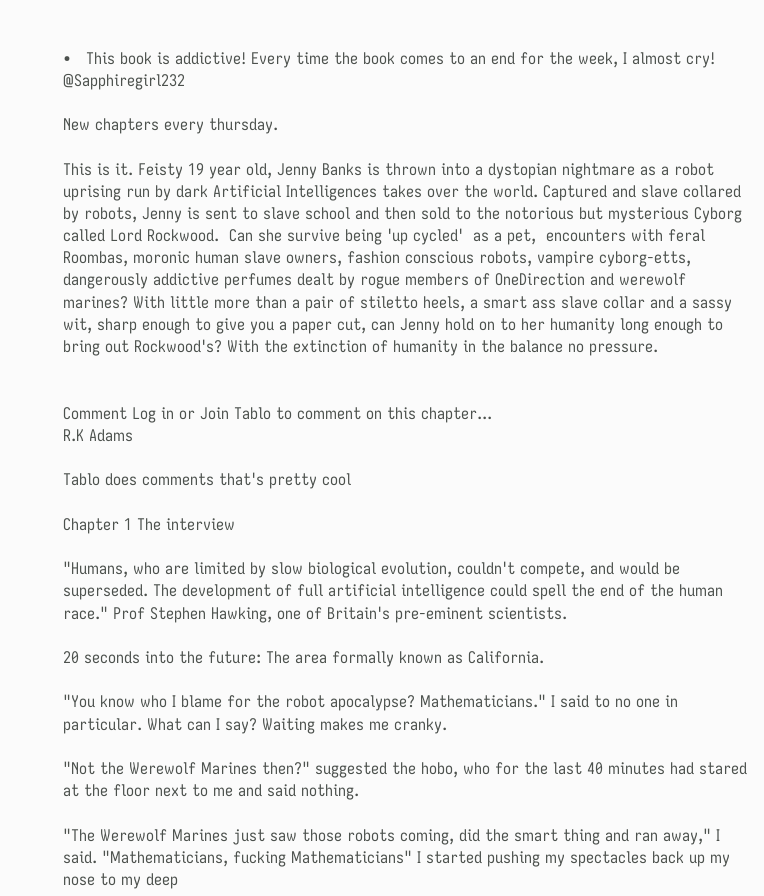•   This book is addictive! Every time the book comes to an end for the week, I almost cry! @Sapphiregirl232

New chapters every thursday.

This is it. Feisty 19 year old, Jenny Banks is thrown into a dystopian nightmare as a robot uprising run by dark Artificial Intelligences takes over the world. Captured and slave collared by robots, Jenny is sent to slave school and then sold to the notorious but mysterious Cyborg called Lord Rockwood.  Can she survive being 'up cycled'  as a pet,  encounters with feral Roombas, moronic human slave owners, fashion conscious robots, vampire cyborg-etts, dangerously addictive perfumes dealt by rogue members of OneDirection and werewolf marines? With little more than a pair of stiletto heels, a smart ass slave collar and a sassy wit, sharp enough to give you a paper cut, can Jenny hold on to her humanity long enough to bring out Rockwood's? With the extinction of humanity in the balance no pressure.


Comment Log in or Join Tablo to comment on this chapter...
R.K Adams

Tablo does comments that's pretty cool

Chapter 1 The interview

"Humans, who are limited by slow biological evolution, couldn't compete, and would be superseded. The development of full artificial intelligence could spell the end of the human race." Prof Stephen Hawking, one of Britain's pre-eminent scientists.

20 seconds into the future: The area formally known as California.

"You know who I blame for the robot apocalypse? Mathematicians." I said to no one in particular. What can I say? Waiting makes me cranky.

"Not the Werewolf Marines then?" suggested the hobo, who for the last 40 minutes had stared at the floor next to me and said nothing.

"The Werewolf Marines just saw those robots coming, did the smart thing and ran away," I said. "Mathematicians, fucking Mathematicians" I started pushing my spectacles back up my nose to my deep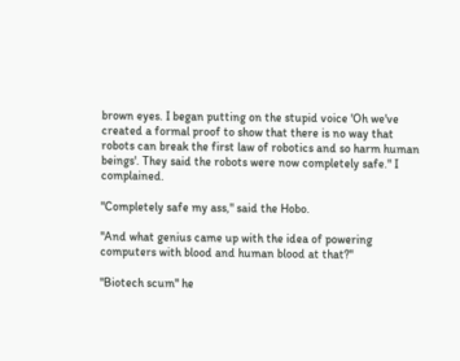brown eyes. I began putting on the stupid voice 'Oh we've created a formal proof to show that there is no way that robots can break the first law of robotics and so harm human beings'. They said the robots were now completely safe." I complained.

"Completely safe my ass," said the Hobo.

"And what genius came up with the idea of powering computers with blood and human blood at that?"

"Biotech scum" he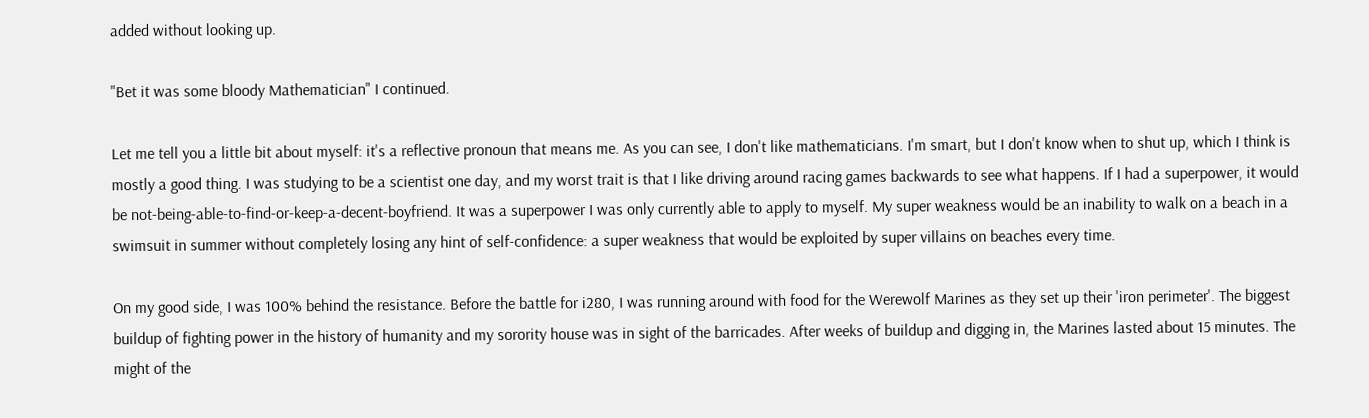added without looking up.

"Bet it was some bloody Mathematician" I continued.

Let me tell you a little bit about myself: it's a reflective pronoun that means me. As you can see, I don't like mathematicians. I'm smart, but I don't know when to shut up, which I think is mostly a good thing. I was studying to be a scientist one day, and my worst trait is that I like driving around racing games backwards to see what happens. If I had a superpower, it would be not-being-able-to-find-or-keep-a-decent-boyfriend. It was a superpower I was only currently able to apply to myself. My super weakness would be an inability to walk on a beach in a swimsuit in summer without completely losing any hint of self-confidence: a super weakness that would be exploited by super villains on beaches every time.

On my good side, I was 100% behind the resistance. Before the battle for i280, I was running around with food for the Werewolf Marines as they set up their 'iron perimeter'. The biggest buildup of fighting power in the history of humanity and my sorority house was in sight of the barricades. After weeks of buildup and digging in, the Marines lasted about 15 minutes. The might of the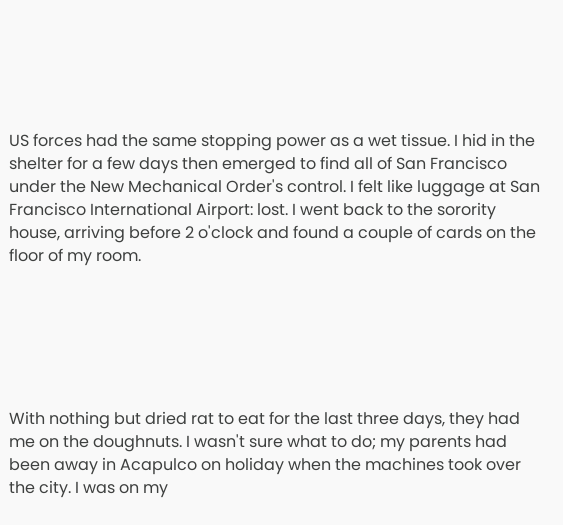US forces had the same stopping power as a wet tissue. I hid in the shelter for a few days then emerged to find all of San Francisco under the New Mechanical Order's control. I felt like luggage at San Francisco International Airport: lost. I went back to the sorority house, arriving before 2 o'clock and found a couple of cards on the floor of my room.






With nothing but dried rat to eat for the last three days, they had me on the doughnuts. I wasn't sure what to do; my parents had been away in Acapulco on holiday when the machines took over the city. I was on my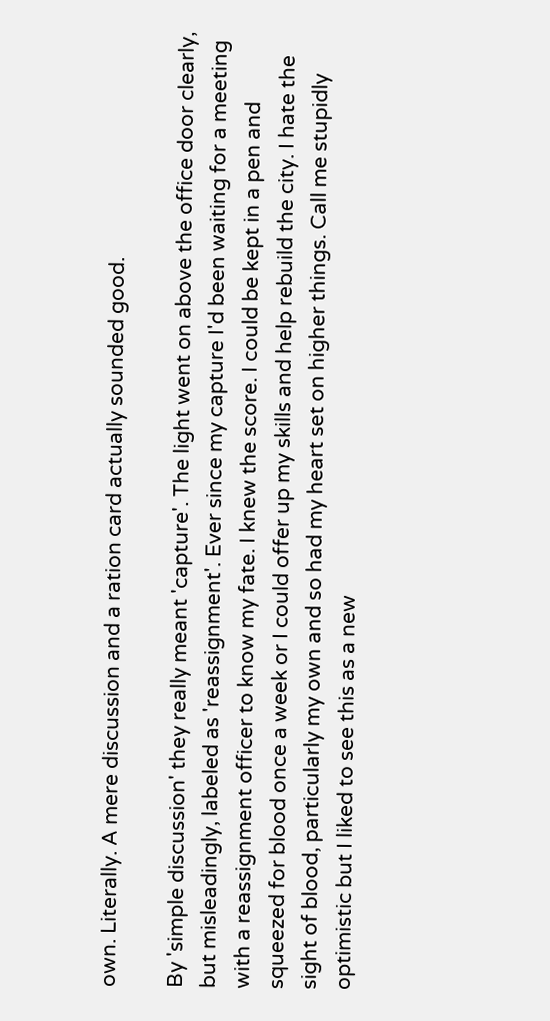own. Literally. A mere discussion and a ration card actually sounded good.

By 'simple discussion' they really meant 'capture'. The light went on above the office door clearly, but misleadingly, labeled as 'reassignment'. Ever since my capture I'd been waiting for a meeting with a reassignment officer to know my fate. I knew the score. I could be kept in a pen and squeezed for blood once a week or I could offer up my skills and help rebuild the city. I hate the sight of blood, particularly my own and so had my heart set on higher things. Call me stupidly optimistic but I liked to see this as a new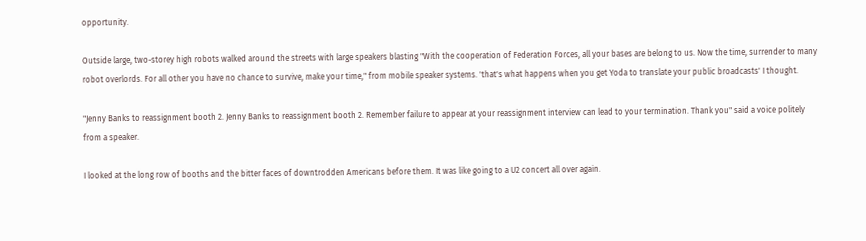opportunity.

Outside large, two-storey high robots walked around the streets with large speakers blasting "With the cooperation of Federation Forces, all your bases are belong to us. Now the time, surrender to many robot overlords. For all other you have no chance to survive, make your time," from mobile speaker systems. 'that's what happens when you get Yoda to translate your public broadcasts' I thought.

"Jenny Banks to reassignment booth 2. Jenny Banks to reassignment booth 2. Remember failure to appear at your reassignment interview can lead to your termination. Thank you" said a voice politely from a speaker.

I looked at the long row of booths and the bitter faces of downtrodden Americans before them. It was like going to a U2 concert all over again.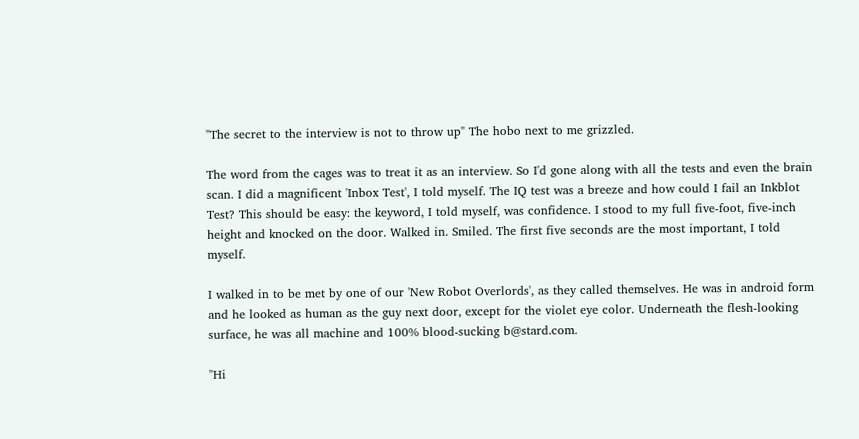"The secret to the interview is not to throw up" The hobo next to me grizzled.

The word from the cages was to treat it as an interview. So I'd gone along with all the tests and even the brain scan. I did a magnificent 'Inbox Test', I told myself. The IQ test was a breeze and how could I fail an Inkblot Test? This should be easy: the keyword, I told myself, was confidence. I stood to my full five-foot, five-inch height and knocked on the door. Walked in. Smiled. The first five seconds are the most important, I told myself.

I walked in to be met by one of our 'New Robot Overlords', as they called themselves. He was in android form and he looked as human as the guy next door, except for the violet eye color. Underneath the flesh-looking surface, he was all machine and 100% blood-sucking b@stard.com.

"Hi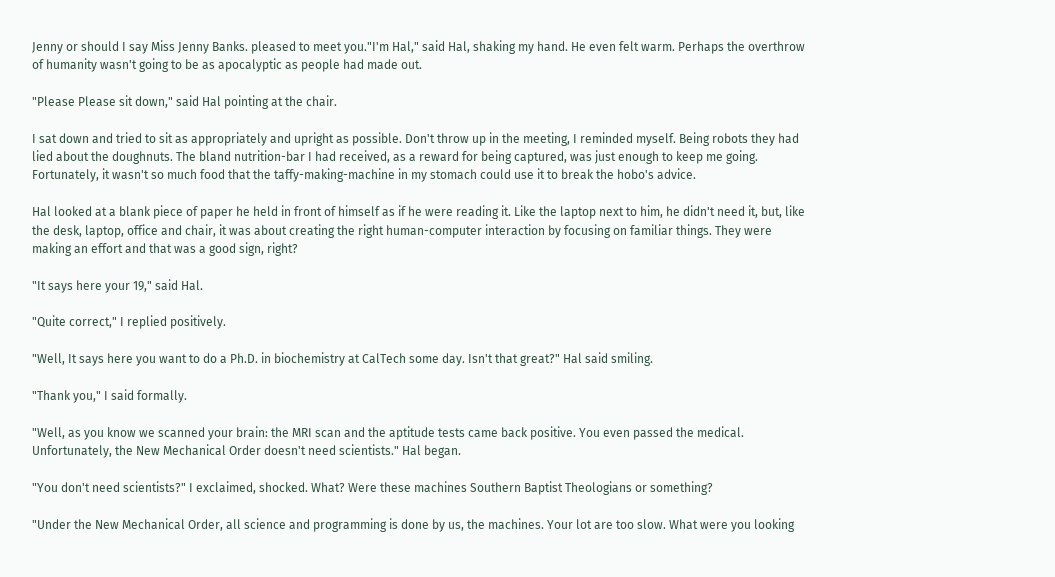Jenny or should I say Miss Jenny Banks. pleased to meet you."I'm Hal," said Hal, shaking my hand. He even felt warm. Perhaps the overthrow of humanity wasn't going to be as apocalyptic as people had made out.

"Please Please sit down," said Hal pointing at the chair.

I sat down and tried to sit as appropriately and upright as possible. Don't throw up in the meeting, I reminded myself. Being robots they had lied about the doughnuts. The bland nutrition-bar I had received, as a reward for being captured, was just enough to keep me going. Fortunately, it wasn't so much food that the taffy-making-machine in my stomach could use it to break the hobo's advice.

Hal looked at a blank piece of paper he held in front of himself as if he were reading it. Like the laptop next to him, he didn't need it, but, like the desk, laptop, office and chair, it was about creating the right human-computer interaction by focusing on familiar things. They were making an effort and that was a good sign, right?

"It says here your 19," said Hal.

"Quite correct," I replied positively.

"Well, It says here you want to do a Ph.D. in biochemistry at CalTech some day. Isn't that great?" Hal said smiling.

"Thank you," I said formally.

"Well, as you know we scanned your brain: the MRI scan and the aptitude tests came back positive. You even passed the medical. Unfortunately, the New Mechanical Order doesn't need scientists." Hal began.

"You don't need scientists?" I exclaimed, shocked. What? Were these machines Southern Baptist Theologians or something?

"Under the New Mechanical Order, all science and programming is done by us, the machines. Your lot are too slow. What were you looking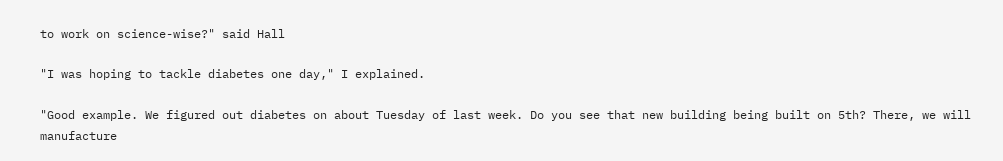to work on science-wise?" said Hall

"I was hoping to tackle diabetes one day," I explained.

"Good example. We figured out diabetes on about Tuesday of last week. Do you see that new building being built on 5th? There, we will manufacture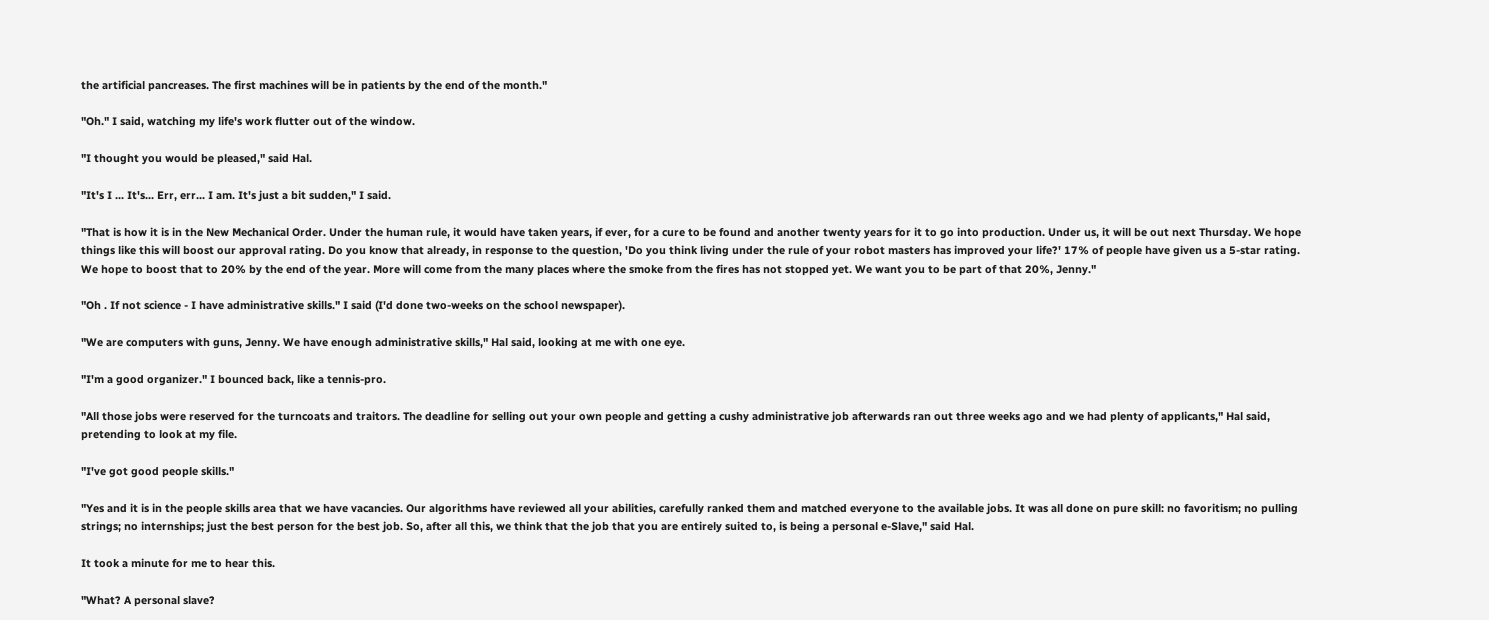the artificial pancreases. The first machines will be in patients by the end of the month."

"Oh." I said, watching my life's work flutter out of the window.

"I thought you would be pleased," said Hal.

"It's I ... It's... Err, err... I am. It's just a bit sudden," I said.

"That is how it is in the New Mechanical Order. Under the human rule, it would have taken years, if ever, for a cure to be found and another twenty years for it to go into production. Under us, it will be out next Thursday. We hope things like this will boost our approval rating. Do you know that already, in response to the question, 'Do you think living under the rule of your robot masters has improved your life?' 17% of people have given us a 5-star rating. We hope to boost that to 20% by the end of the year. More will come from the many places where the smoke from the fires has not stopped yet. We want you to be part of that 20%, Jenny."

"Oh . If not science - I have administrative skills." I said (I'd done two-weeks on the school newspaper).

"We are computers with guns, Jenny. We have enough administrative skills," Hal said, looking at me with one eye.

"I'm a good organizer." I bounced back, like a tennis-pro.

"All those jobs were reserved for the turncoats and traitors. The deadline for selling out your own people and getting a cushy administrative job afterwards ran out three weeks ago and we had plenty of applicants," Hal said, pretending to look at my file.

"I've got good people skills."

"Yes and it is in the people skills area that we have vacancies. Our algorithms have reviewed all your abilities, carefully ranked them and matched everyone to the available jobs. It was all done on pure skill: no favoritism; no pulling strings; no internships; just the best person for the best job. So, after all this, we think that the job that you are entirely suited to, is being a personal e-Slave," said Hal.

It took a minute for me to hear this.

"What? A personal slave?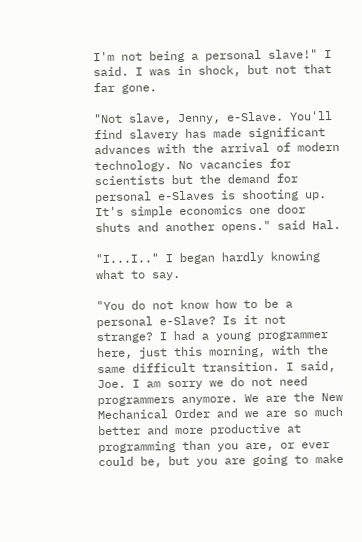I'm not being a personal slave!" I said. I was in shock, but not that far gone.

"Not slave, Jenny, e-Slave. You'll find slavery has made significant advances with the arrival of modern technology. No vacancies for scientists but the demand for personal e-Slaves is shooting up. It's simple economics one door shuts and another opens." said Hal.

"I...I.." I began hardly knowing what to say.

"You do not know how to be a personal e-Slave? Is it not strange? I had a young programmer here, just this morning, with the same difficult transition. I said, Joe. I am sorry we do not need programmers anymore. We are the New Mechanical Order and we are so much better and more productive at programming than you are, or ever could be, but you are going to make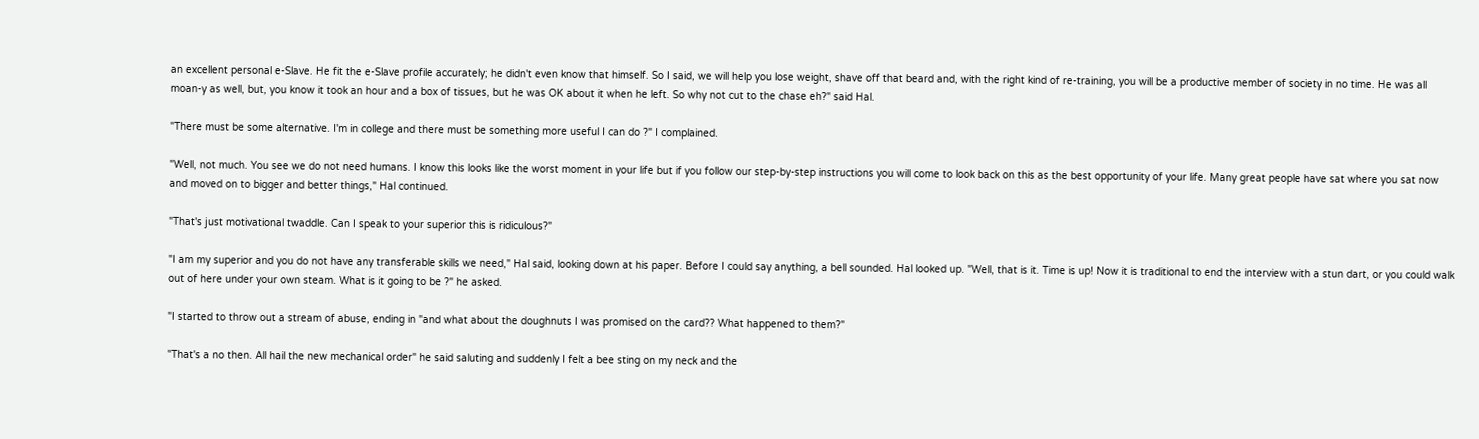an excellent personal e-Slave. He fit the e-Slave profile accurately; he didn't even know that himself. So I said, we will help you lose weight, shave off that beard and, with the right kind of re-training, you will be a productive member of society in no time. He was all moan-y as well, but, you know it took an hour and a box of tissues, but he was OK about it when he left. So why not cut to the chase eh?" said Hal.

"There must be some alternative. I'm in college and there must be something more useful I can do ?" I complained.

"Well, not much. You see we do not need humans. I know this looks like the worst moment in your life but if you follow our step-by-step instructions you will come to look back on this as the best opportunity of your life. Many great people have sat where you sat now and moved on to bigger and better things," Hal continued.

"That's just motivational twaddle. Can I speak to your superior this is ridiculous?"

"I am my superior and you do not have any transferable skills we need," Hal said, looking down at his paper. Before I could say anything, a bell sounded. Hal looked up. "Well, that is it. Time is up! Now it is traditional to end the interview with a stun dart, or you could walk out of here under your own steam. What is it going to be ?" he asked.

"I started to throw out a stream of abuse, ending in "and what about the doughnuts I was promised on the card?? What happened to them?"

"That's a no then. All hail the new mechanical order" he said saluting and suddenly I felt a bee sting on my neck and the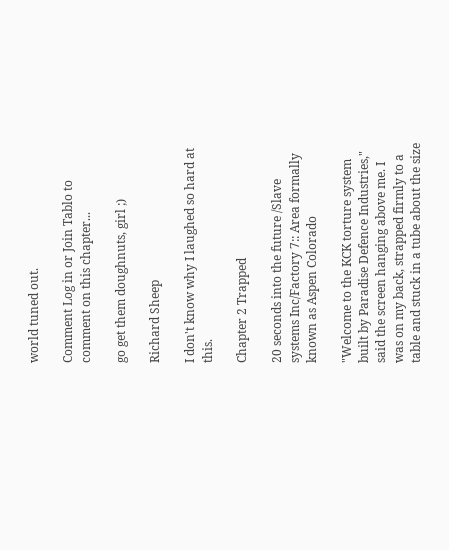world tuned out.

Comment Log in or Join Tablo to comment on this chapter...

go get them doughnuts, girl ;)

Richard Sheep

I don't know why I laughed so hard at this.

Chapter 2 Trapped

20 seconds into the future /Slave systems Inc/Factory 7:: Area formally known as Aspen Colorado

"Welcome to the KCK torture system built by Paradise Defence Industries," said the screen hanging above me. I was on my back, strapped firmly to a table and stuck in a tube about the size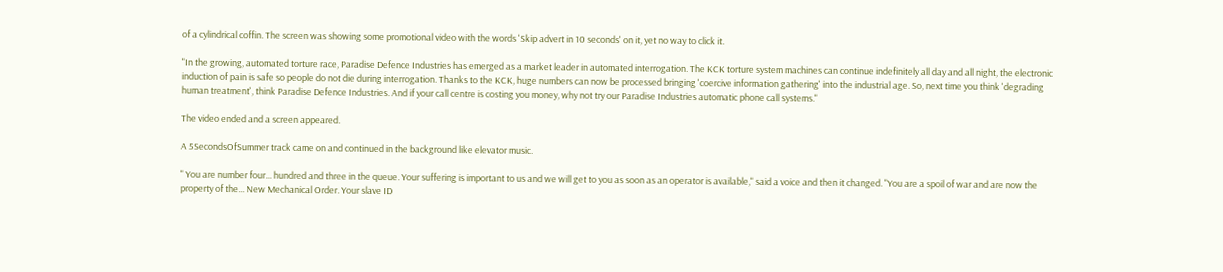of a cylindrical coffin. The screen was showing some promotional video with the words 'Skip advert in 10 seconds' on it, yet no way to click it.

"In the growing, automated torture race, Paradise Defence Industries has emerged as a market leader in automated interrogation. The KCK torture system machines can continue indefinitely all day and all night, the electronic induction of pain is safe so people do not die during interrogation. Thanks to the KCK, huge numbers can now be processed bringing 'coercive information gathering' into the industrial age. So, next time you think 'degrading human treatment', think Paradise Defence Industries. And if your call centre is costing you money, why not try our Paradise Industries automatic phone call systems."

The video ended and a screen appeared.

A 5SecondsOfSummer track came on and continued in the background like elevator music.

" You are number four... hundred and three in the queue. Your suffering is important to us and we will get to you as soon as an operator is available," said a voice and then it changed. "You are a spoil of war and are now the property of the... New Mechanical Order. Your slave ID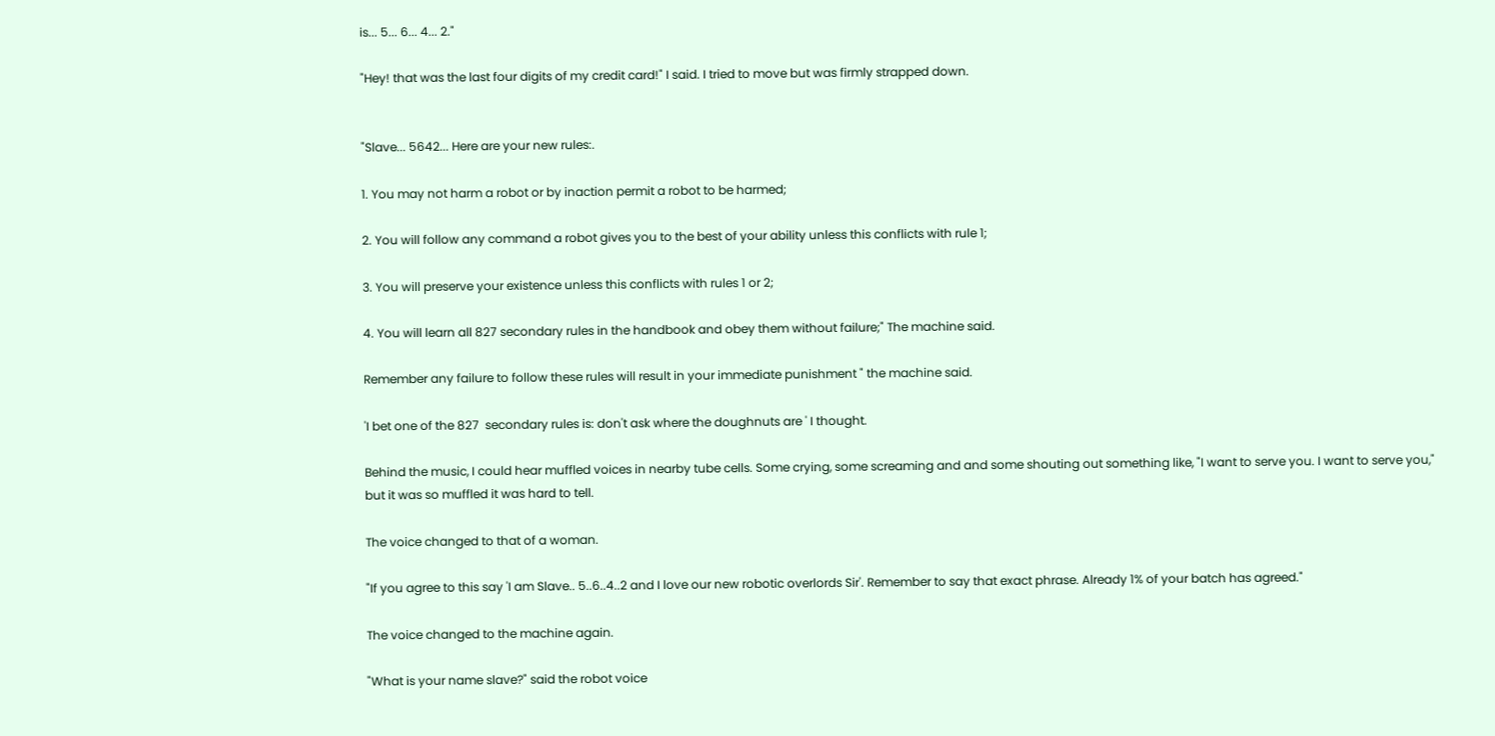is... 5... 6... 4... 2."

"Hey! that was the last four digits of my credit card!" I said. I tried to move but was firmly strapped down.


"Slave... 5642... Here are your new rules:.

1. You may not harm a robot or by inaction permit a robot to be harmed;

2. You will follow any command a robot gives you to the best of your ability unless this conflicts with rule 1;

3. You will preserve your existence unless this conflicts with rules 1 or 2;

4. You will learn all 827 secondary rules in the handbook and obey them without failure;" The machine said.

Remember any failure to follow these rules will result in your immediate punishment " the machine said.

'I bet one of the 827  secondary rules is: don't ask where the doughnuts are ' I thought.

Behind the music, I could hear muffled voices in nearby tube cells. Some crying, some screaming and and some shouting out something like, "I want to serve you. I want to serve you," but it was so muffled it was hard to tell.

The voice changed to that of a woman.

"If you agree to this say 'I am Slave.. 5..6..4..2 and I love our new robotic overlords Sir'. Remember to say that exact phrase. Already 1% of your batch has agreed."

The voice changed to the machine again.

"What is your name slave?" said the robot voice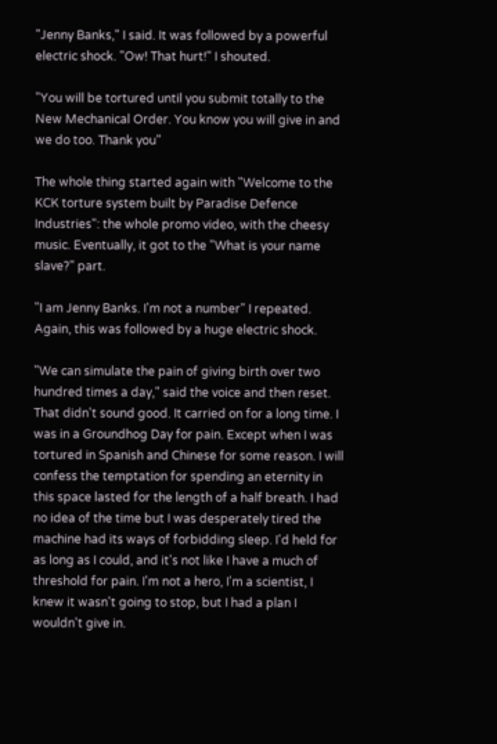"Jenny Banks," I said. It was followed by a powerful electric shock. "Ow! That hurt!" I shouted.

"You will be tortured until you submit totally to the New Mechanical Order. You know you will give in and we do too. Thank you"

The whole thing started again with "Welcome to the KCK torture system built by Paradise Defence Industries": the whole promo video, with the cheesy music. Eventually, it got to the "What is your name slave?" part.

"I am Jenny Banks. I'm not a number" I repeated. Again, this was followed by a huge electric shock.

"We can simulate the pain of giving birth over two hundred times a day," said the voice and then reset. That didn't sound good. It carried on for a long time. I was in a Groundhog Day for pain. Except when I was tortured in Spanish and Chinese for some reason. I will confess the temptation for spending an eternity in this space lasted for the length of a half breath. I had no idea of the time but I was desperately tired the machine had its ways of forbidding sleep. I'd held for as long as I could, and it's not like I have a much of threshold for pain. I'm not a hero, I'm a scientist, I knew it wasn't going to stop, but I had a plan I wouldn't give in.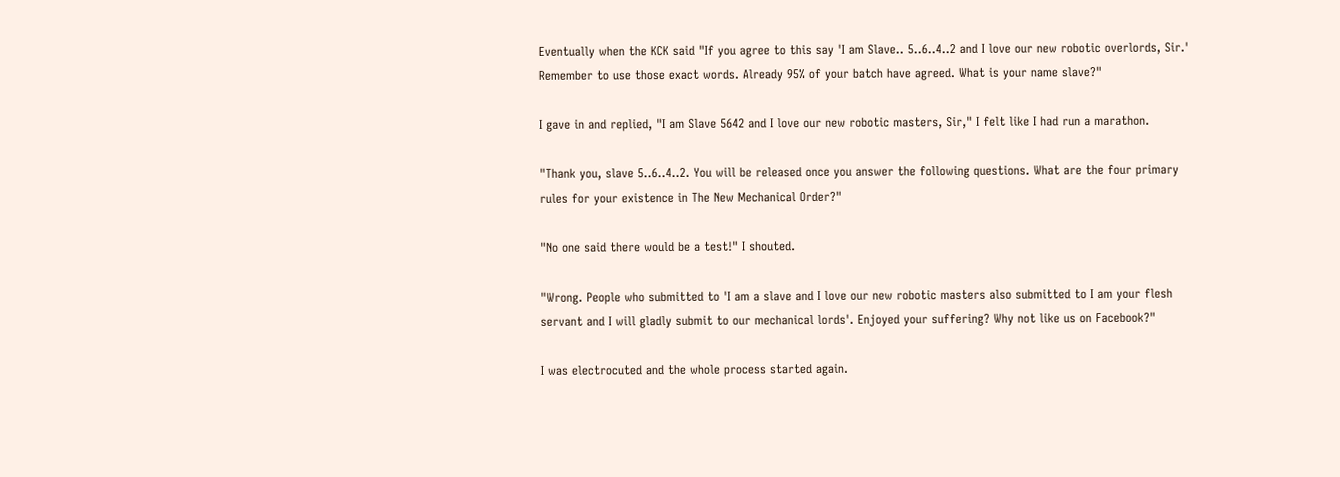Eventually when the KCK said "If you agree to this say 'I am Slave.. 5..6..4..2 and I love our new robotic overlords, Sir.' Remember to use those exact words. Already 95% of your batch have agreed. What is your name slave?"

I gave in and replied, "I am Slave 5642 and I love our new robotic masters, Sir," I felt like I had run a marathon.

"Thank you, slave 5..6..4..2. You will be released once you answer the following questions. What are the four primary rules for your existence in The New Mechanical Order?"

"No one said there would be a test!" I shouted.

"Wrong. People who submitted to 'I am a slave and I love our new robotic masters also submitted to I am your flesh servant and I will gladly submit to our mechanical lords'. Enjoyed your suffering? Why not like us on Facebook?"

I was electrocuted and the whole process started again.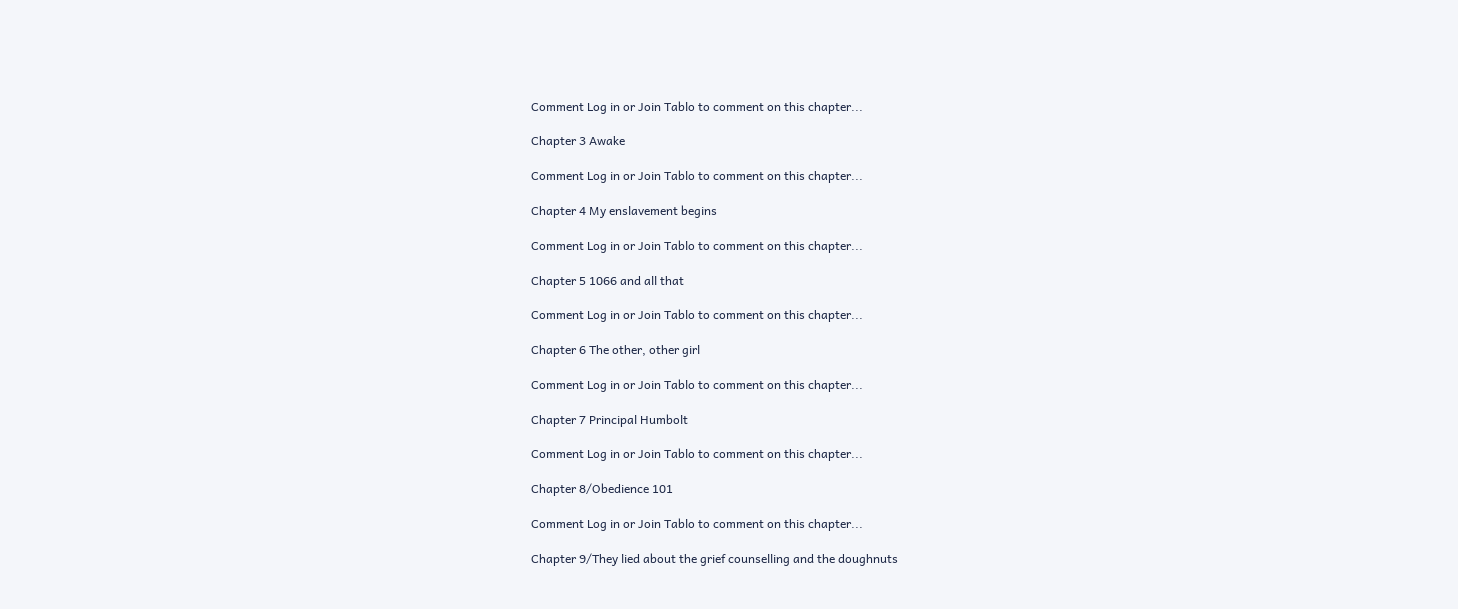Comment Log in or Join Tablo to comment on this chapter...

Chapter 3 Awake

Comment Log in or Join Tablo to comment on this chapter...

Chapter 4 My enslavement begins

Comment Log in or Join Tablo to comment on this chapter...

Chapter 5 1066 and all that

Comment Log in or Join Tablo to comment on this chapter...

Chapter 6 The other, other girl

Comment Log in or Join Tablo to comment on this chapter...

Chapter 7 Principal Humbolt

Comment Log in or Join Tablo to comment on this chapter...

Chapter 8/Obedience 101

Comment Log in or Join Tablo to comment on this chapter...

Chapter 9/They lied about the grief counselling and the doughnuts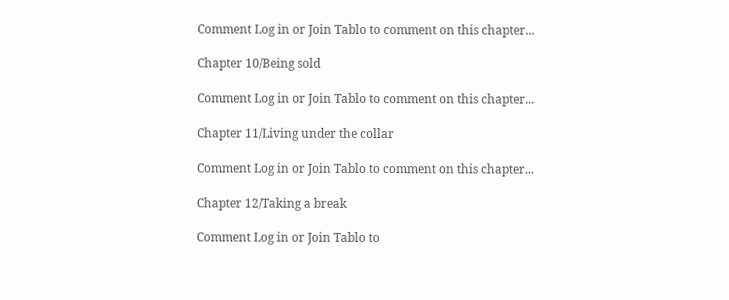Comment Log in or Join Tablo to comment on this chapter...

Chapter 10/Being sold

Comment Log in or Join Tablo to comment on this chapter...

Chapter 11/Living under the collar

Comment Log in or Join Tablo to comment on this chapter...

Chapter 12/Taking a break

Comment Log in or Join Tablo to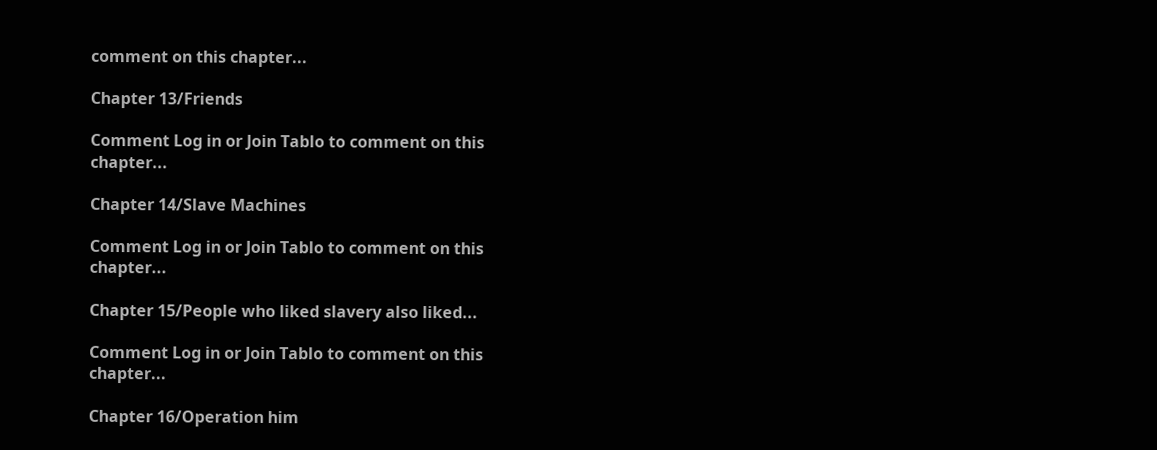comment on this chapter...

Chapter 13/Friends

Comment Log in or Join Tablo to comment on this chapter...

Chapter 14/Slave Machines

Comment Log in or Join Tablo to comment on this chapter...

Chapter 15/People who liked slavery also liked...

Comment Log in or Join Tablo to comment on this chapter...

Chapter 16/Operation him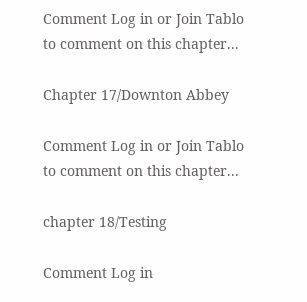Comment Log in or Join Tablo to comment on this chapter...

Chapter 17/Downton Abbey

Comment Log in or Join Tablo to comment on this chapter...

chapter 18/Testing

Comment Log in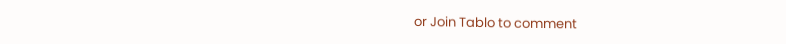or Join Tablo to comment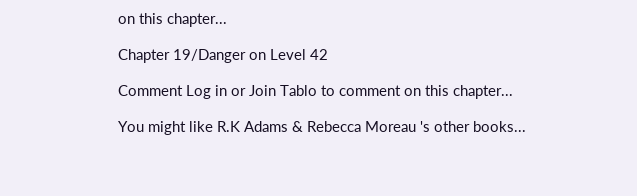on this chapter...

Chapter 19/Danger on Level 42

Comment Log in or Join Tablo to comment on this chapter...

You might like R.K Adams & Rebecca Moreau 's other books...